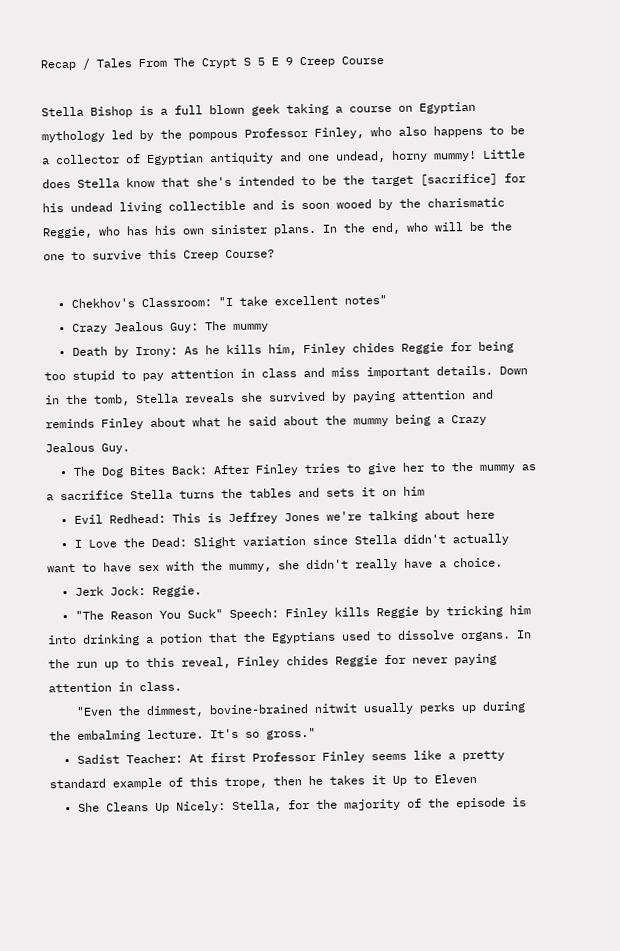Recap / Tales From The Crypt S 5 E 9 Creep Course

Stella Bishop is a full blown geek taking a course on Egyptian mythology led by the pompous Professor Finley, who also happens to be a collector of Egyptian antiquity and one undead, horny mummy! Little does Stella know that she's intended to be the target [sacrifice] for his undead living collectible and is soon wooed by the charismatic Reggie, who has his own sinister plans. In the end, who will be the one to survive this Creep Course?

  • Chekhov's Classroom: "I take excellent notes"
  • Crazy Jealous Guy: The mummy
  • Death by Irony: As he kills him, Finley chides Reggie for being too stupid to pay attention in class and miss important details. Down in the tomb, Stella reveals she survived by paying attention and reminds Finley about what he said about the mummy being a Crazy Jealous Guy.
  • The Dog Bites Back: After Finley tries to give her to the mummy as a sacrifice Stella turns the tables and sets it on him
  • Evil Redhead: This is Jeffrey Jones we're talking about here
  • I Love the Dead: Slight variation since Stella didn't actually want to have sex with the mummy, she didn't really have a choice.
  • Jerk Jock: Reggie.
  • "The Reason You Suck" Speech: Finley kills Reggie by tricking him into drinking a potion that the Egyptians used to dissolve organs. In the run up to this reveal, Finley chides Reggie for never paying attention in class.
    "Even the dimmest, bovine-brained nitwit usually perks up during the embalming lecture. It's so gross."
  • Sadist Teacher: At first Professor Finley seems like a pretty standard example of this trope, then he takes it Up to Eleven
  • She Cleans Up Nicely: Stella, for the majority of the episode is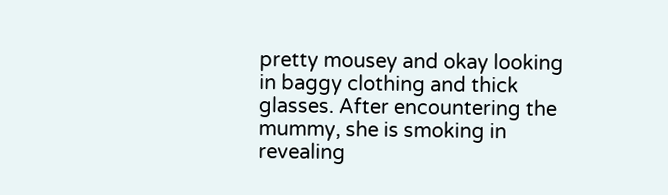pretty mousey and okay looking in baggy clothing and thick glasses. After encountering the mummy, she is smoking in revealing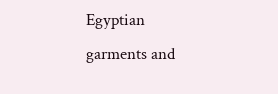Egyptian garments and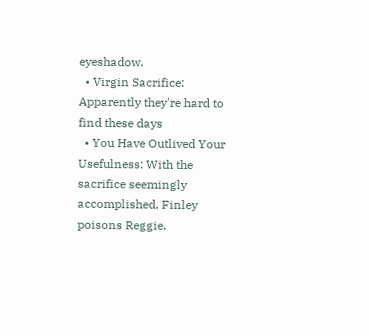eyeshadow.
  • Virgin Sacrifice: Apparently they're hard to find these days
  • You Have Outlived Your Usefulness: With the sacrifice seemingly accomplished, Finley poisons Reggie.